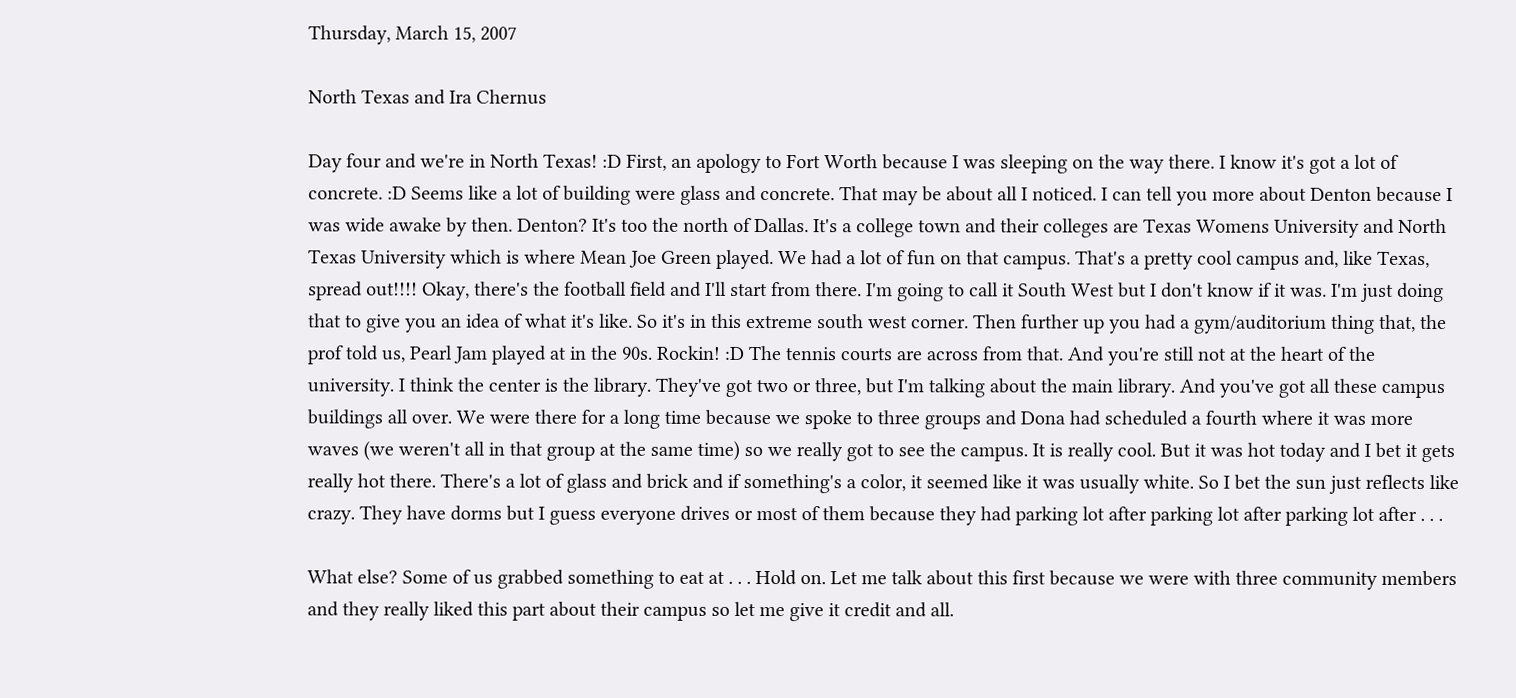Thursday, March 15, 2007

North Texas and Ira Chernus

Day four and we're in North Texas! :D First, an apology to Fort Worth because I was sleeping on the way there. I know it's got a lot of concrete. :D Seems like a lot of building were glass and concrete. That may be about all I noticed. I can tell you more about Denton because I was wide awake by then. Denton? It's too the north of Dallas. It's a college town and their colleges are Texas Womens University and North Texas University which is where Mean Joe Green played. We had a lot of fun on that campus. That's a pretty cool campus and, like Texas, spread out!!!! Okay, there's the football field and I'll start from there. I'm going to call it South West but I don't know if it was. I'm just doing that to give you an idea of what it's like. So it's in this extreme south west corner. Then further up you had a gym/auditorium thing that, the prof told us, Pearl Jam played at in the 90s. Rockin! :D The tennis courts are across from that. And you're still not at the heart of the university. I think the center is the library. They've got two or three, but I'm talking about the main library. And you've got all these campus buildings all over. We were there for a long time because we spoke to three groups and Dona had scheduled a fourth where it was more waves (we weren't all in that group at the same time) so we really got to see the campus. It is really cool. But it was hot today and I bet it gets really hot there. There's a lot of glass and brick and if something's a color, it seemed like it was usually white. So I bet the sun just reflects like crazy. They have dorms but I guess everyone drives or most of them because they had parking lot after parking lot after parking lot after . . .

What else? Some of us grabbed something to eat at . . . Hold on. Let me talk about this first because we were with three community members and they really liked this part about their campus so let me give it credit and all.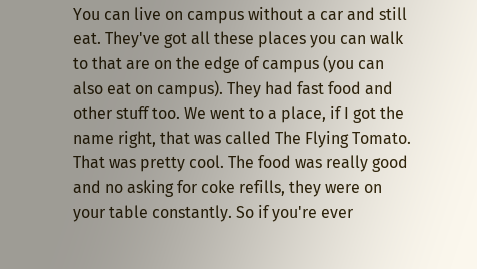You can live on campus without a car and still eat. They've got all these places you can walk to that are on the edge of campus (you can also eat on campus). They had fast food and other stuff too. We went to a place, if I got the name right, that was called The Flying Tomato. That was pretty cool. The food was really good and no asking for coke refills, they were on your table constantly. So if you're ever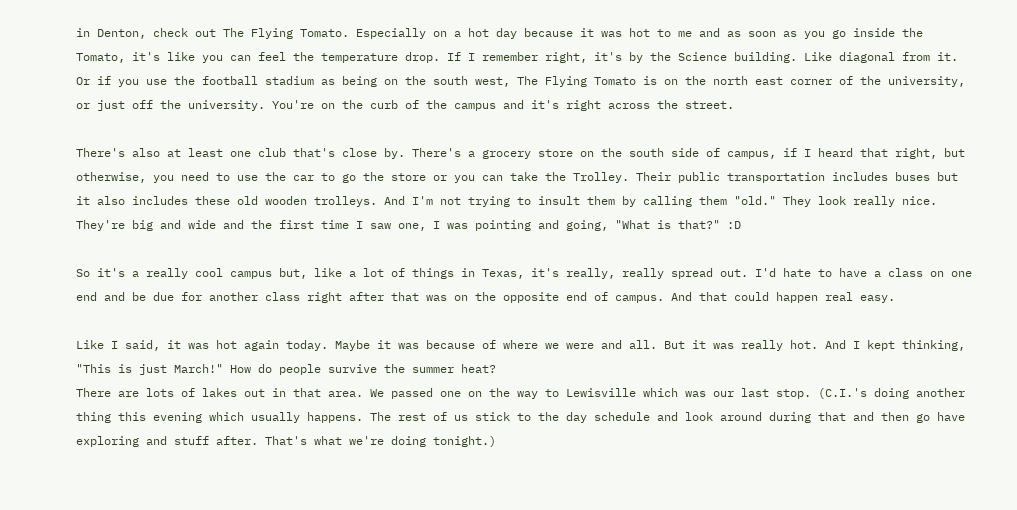in Denton, check out The Flying Tomato. Especially on a hot day because it was hot to me and as soon as you go inside the Tomato, it's like you can feel the temperature drop. If I remember right, it's by the Science building. Like diagonal from it. Or if you use the football stadium as being on the south west, The Flying Tomato is on the north east corner of the university, or just off the university. You're on the curb of the campus and it's right across the street.

There's also at least one club that's close by. There's a grocery store on the south side of campus, if I heard that right, but otherwise, you need to use the car to go the store or you can take the Trolley. Their public transportation includes buses but it also includes these old wooden trolleys. And I'm not trying to insult them by calling them "old." They look really nice. They're big and wide and the first time I saw one, I was pointing and going, "What is that?" :D

So it's a really cool campus but, like a lot of things in Texas, it's really, really spread out. I'd hate to have a class on one end and be due for another class right after that was on the opposite end of campus. And that could happen real easy.

Like I said, it was hot again today. Maybe it was because of where we were and all. But it was really hot. And I kept thinking, "This is just March!" How do people survive the summer heat?
There are lots of lakes out in that area. We passed one on the way to Lewisville which was our last stop. (C.I.'s doing another thing this evening which usually happens. The rest of us stick to the day schedule and look around during that and then go have exploring and stuff after. That's what we're doing tonight.)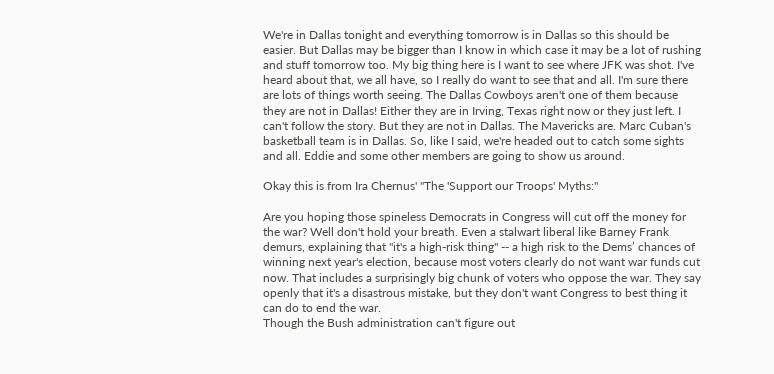We're in Dallas tonight and everything tomorrow is in Dallas so this should be easier. But Dallas may be bigger than I know in which case it may be a lot of rushing and stuff tomorrow too. My big thing here is I want to see where JFK was shot. I've heard about that, we all have, so I really do want to see that and all. I'm sure there are lots of things worth seeing. The Dallas Cowboys aren't one of them because they are not in Dallas! Either they are in Irving, Texas right now or they just left. I can't follow the story. But they are not in Dallas. The Mavericks are. Marc Cuban's basketball team is in Dallas. So, like I said, we're headed out to catch some sights and all. Eddie and some other members are going to show us around.

Okay this is from Ira Chernus' "The 'Support our Troops' Myths:"

Are you hoping those spineless Democrats in Congress will cut off the money for the war? Well don't hold your breath. Even a stalwart liberal like Barney Frank demurs, explaining that "it's a high-risk thing" -- a high risk to the Dems’ chances of winning next year's election, because most voters clearly do not want war funds cut now. That includes a surprisingly big chunk of voters who oppose the war. They say openly that it's a disastrous mistake, but they don't want Congress to best thing it can do to end the war.
Though the Bush administration can't figure out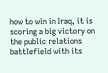how to win in Iraq, it is scoring a big victory on the public relations battlefield with its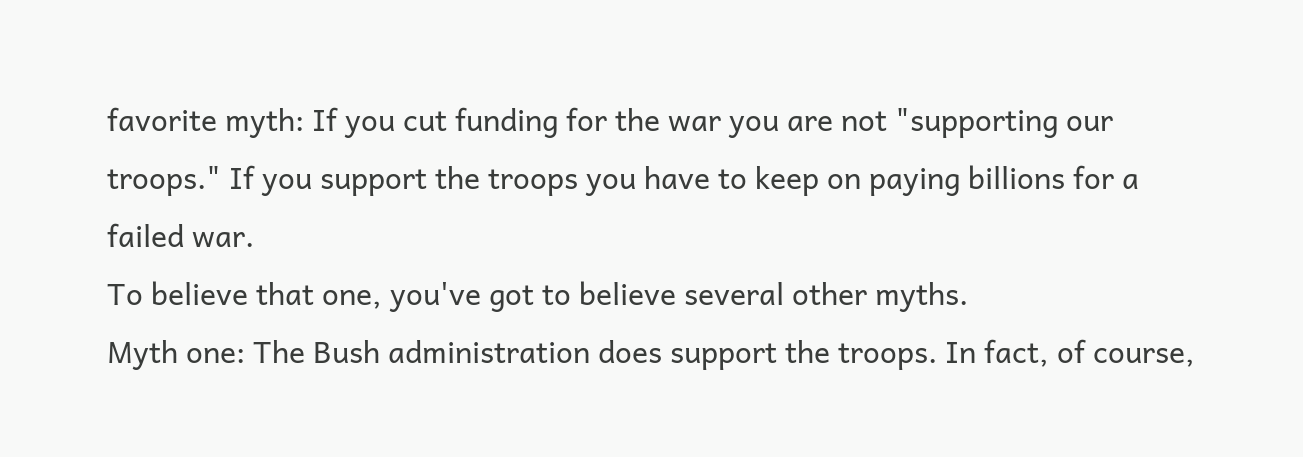favorite myth: If you cut funding for the war you are not "supporting our troops." If you support the troops you have to keep on paying billions for a failed war.
To believe that one, you've got to believe several other myths.
Myth one: The Bush administration does support the troops. In fact, of course,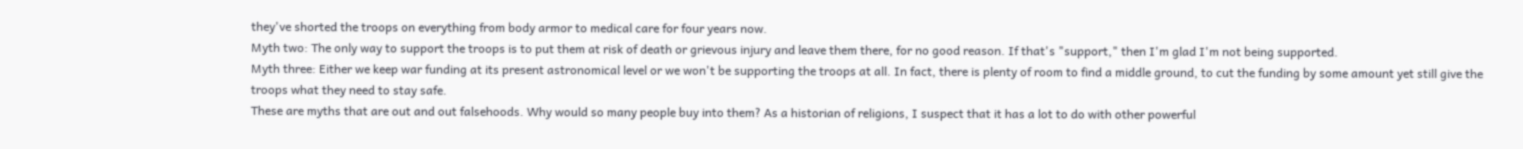they've shorted the troops on everything from body armor to medical care for four years now.
Myth two: The only way to support the troops is to put them at risk of death or grievous injury and leave them there, for no good reason. If that's "support," then I'm glad I'm not being supported.
Myth three: Either we keep war funding at its present astronomical level or we won't be supporting the troops at all. In fact, there is plenty of room to find a middle ground, to cut the funding by some amount yet still give the troops what they need to stay safe.
These are myths that are out and out falsehoods. Why would so many people buy into them? As a historian of religions, I suspect that it has a lot to do with other powerful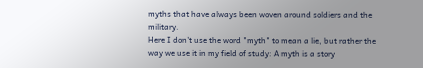myths that have always been woven around soldiers and the military.
Here I don't use the word "myth" to mean a lie, but rather the way we use it in my field of study: A myth is a story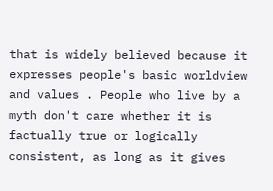that is widely believed because it expresses people's basic worldview and values . People who live by a myth don't care whether it is factually true or logically consistent, as long as it gives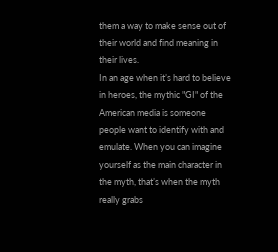them a way to make sense out of their world and find meaning in their lives.
In an age when it’s hard to believe in heroes, the mythic "GI" of the American media is someone people want to identify with and emulate. When you can imagine yourself as the main character in the myth, that’s when the myth really grabs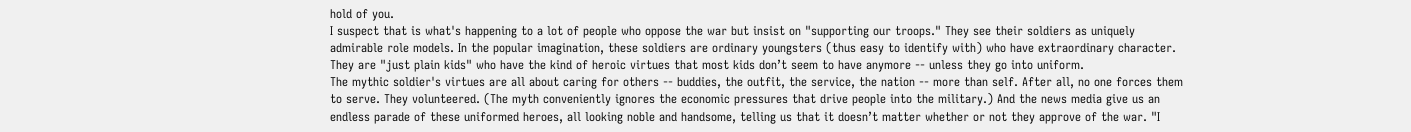hold of you.
I suspect that is what's happening to a lot of people who oppose the war but insist on "supporting our troops." They see their soldiers as uniquely admirable role models. In the popular imagination, these soldiers are ordinary youngsters (thus easy to identify with) who have extraordinary character. They are "just plain kids" who have the kind of heroic virtues that most kids don’t seem to have anymore -- unless they go into uniform.
The mythic soldier's virtues are all about caring for others -- buddies, the outfit, the service, the nation -- more than self. After all, no one forces them to serve. They volunteered. (The myth conveniently ignores the economic pressures that drive people into the military.) And the news media give us an endless parade of these uniformed heroes, all looking noble and handsome, telling us that it doesn’t matter whether or not they approve of the war. "I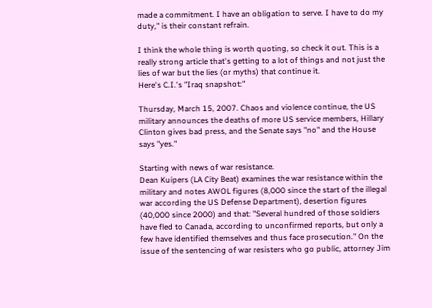made a commitment. I have an obligation to serve. I have to do my duty," is their constant refrain.

I think the whole thing is worth quoting, so check it out. This is a really strong article that's getting to a lot of things and not just the lies of war but the lies (or myths) that continue it.
Here's C.I.'s "Iraq snapshot:"

Thursday, March 15, 2007. Chaos and violence continue, the US military announces the deaths of more US service members, Hillary Clinton gives bad press, and the Senate says "no" and the House says "yes."

Starting with news of war resistance.
Dean Kuipers (LA City Beat) examines the war resistance within the military and notes AWOL figures (8,000 since the start of the illegal war according the US Defense Department), desertion figures (40,000 since 2000) and that: "Several hundred of those soldiers have fled to Canada, according to unconfirmed reports, but only a few have identified themselves and thus face prosecution." On the issue of the sentencing of war resisters who go public, attorney Jim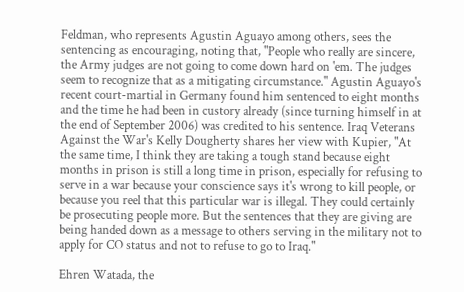Feldman, who represents Agustin Aguayo among others, sees the sentencing as encouraging, noting that, "People who really are sincere, the Army judges are not going to come down hard on 'em. The judges seem to recognize that as a mitigating circumstance." Agustin Aguayo's recent court-martial in Germany found him sentenced to eight months and the time he had been in custory already (since turning himself in at the end of September 2006) was credited to his sentence. Iraq Veterans Against the War's Kelly Dougherty shares her view with Kupier, "At the same time, I think they are taking a tough stand because eight months in prison is still a long time in prison, especially for refusing to serve in a war because your conscience says it's wrong to kill people, or because you reel that this particular war is illegal. They could certainly be prosecuting people more. But the sentences that they are giving are being handed down as a message to others serving in the military not to apply for CO status and not to refuse to go to Iraq."

Ehren Watada, the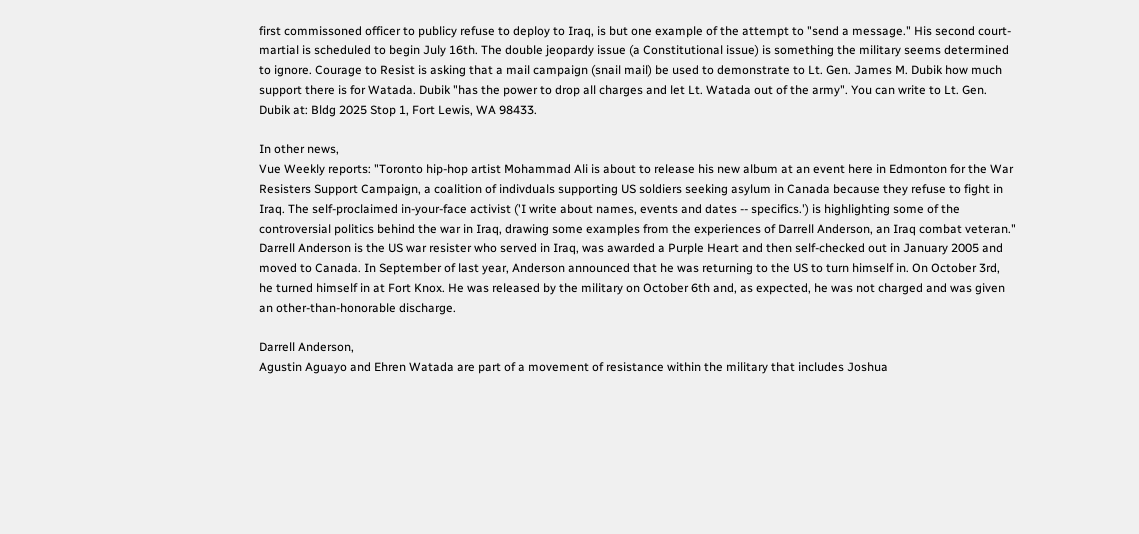first commissoned officer to publicy refuse to deploy to Iraq, is but one example of the attempt to "send a message." His second court-martial is scheduled to begin July 16th. The double jeopardy issue (a Constitutional issue) is something the military seems determined to ignore. Courage to Resist is asking that a mail campaign (snail mail) be used to demonstrate to Lt. Gen. James M. Dubik how much support there is for Watada. Dubik "has the power to drop all charges and let Lt. Watada out of the army". You can write to Lt. Gen. Dubik at: Bldg 2025 Stop 1, Fort Lewis, WA 98433.

In other news,
Vue Weekly reports: "Toronto hip-hop artist Mohammad Ali is about to release his new album at an event here in Edmonton for the War Resisters Support Campaign, a coalition of indivduals supporting US soldiers seeking asylum in Canada because they refuse to fight in Iraq. The self-proclaimed in-your-face activist ('I write about names, events and dates -- specifics.') is highlighting some of the controversial politics behind the war in Iraq, drawing some examples from the experiences of Darrell Anderson, an Iraq combat veteran." Darrell Anderson is the US war resister who served in Iraq, was awarded a Purple Heart and then self-checked out in January 2005 and moved to Canada. In September of last year, Anderson announced that he was returning to the US to turn himself in. On October 3rd, he turned himself in at Fort Knox. He was released by the military on October 6th and, as expected, he was not charged and was given an other-than-honorable discharge.

Darrell Anderson,
Agustin Aguayo and Ehren Watada are part of a movement of resistance within the military that includes Joshua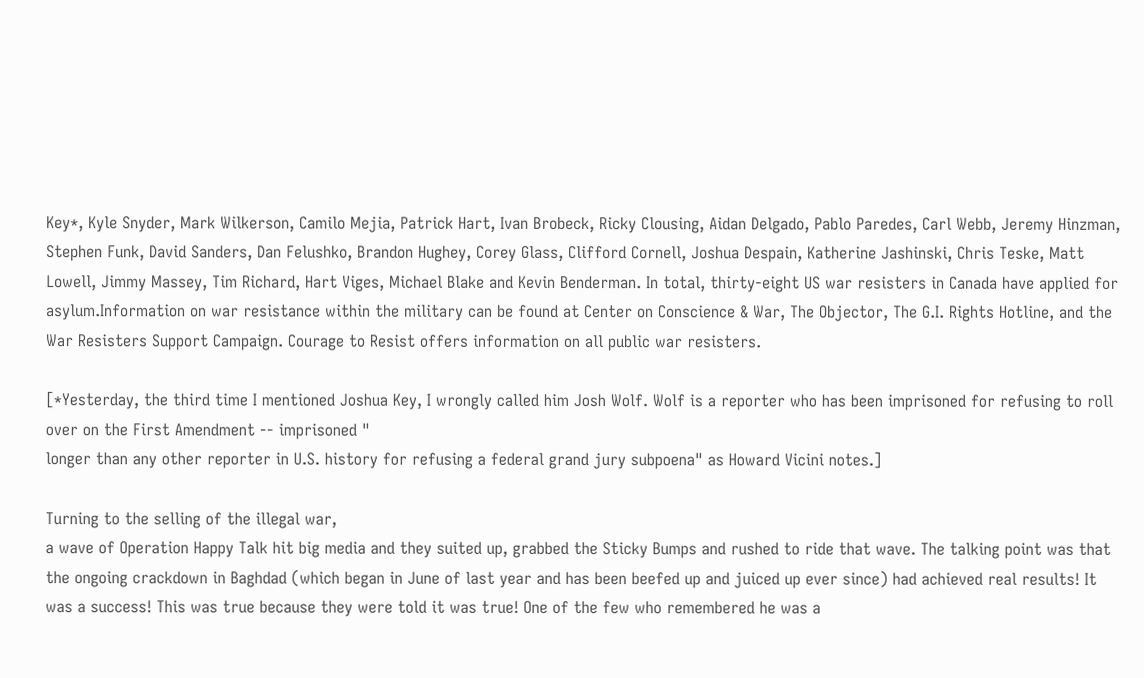Key*, Kyle Snyder, Mark Wilkerson, Camilo Mejia, Patrick Hart, Ivan Brobeck, Ricky Clousing, Aidan Delgado, Pablo Paredes, Carl Webb, Jeremy Hinzman, Stephen Funk, David Sanders, Dan Felushko, Brandon Hughey, Corey Glass, Clifford Cornell, Joshua Despain, Katherine Jashinski, Chris Teske, Matt Lowell, Jimmy Massey, Tim Richard, Hart Viges, Michael Blake and Kevin Benderman. In total, thirty-eight US war resisters in Canada have applied for asylum.Information on war resistance within the military can be found at Center on Conscience & War, The Objector, The G.I. Rights Hotline, and the War Resisters Support Campaign. Courage to Resist offers information on all public war resisters.

[*Yesterday, the third time I mentioned Joshua Key, I wrongly called him Josh Wolf. Wolf is a reporter who has been imprisoned for refusing to roll over on the First Amendment -- imprisoned "
longer than any other reporter in U.S. history for refusing a federal grand jury subpoena" as Howard Vicini notes.]

Turning to the selling of the illegal war,
a wave of Operation Happy Talk hit big media and they suited up, grabbed the Sticky Bumps and rushed to ride that wave. The talking point was that the ongoing crackdown in Baghdad (which began in June of last year and has been beefed up and juiced up ever since) had achieved real results! It was a success! This was true because they were told it was true! One of the few who remembered he was a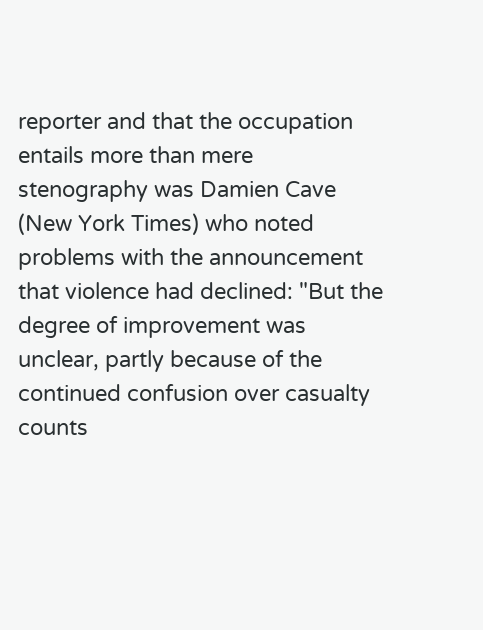reporter and that the occupation entails more than mere stenography was Damien Cave (New York Times) who noted problems with the announcement that violence had declined: "But the degree of improvement was unclear, partly because of the continued confusion over casualty counts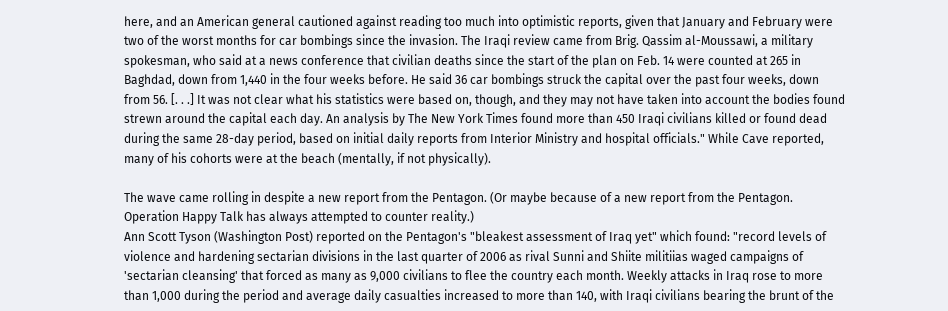here, and an American general cautioned against reading too much into optimistic reports, given that January and February were two of the worst months for car bombings since the invasion. The Iraqi review came from Brig. Qassim al-Moussawi, a military spokesman, who said at a news conference that civilian deaths since the start of the plan on Feb. 14 were counted at 265 in Baghdad, down from 1,440 in the four weeks before. He said 36 car bombings struck the capital over the past four weeks, down from 56. [. . .] It was not clear what his statistics were based on, though, and they may not have taken into account the bodies found strewn around the capital each day. An analysis by The New York Times found more than 450 Iraqi civilians killed or found dead during the same 28-day period, based on initial daily reports from Interior Ministry and hospital officials." While Cave reported, many of his cohorts were at the beach (mentally, if not physically).

The wave came rolling in despite a new report from the Pentagon. (Or maybe because of a new report from the Pentagon. Operation Happy Talk has always attempted to counter reality.)
Ann Scott Tyson (Washington Post) reported on the Pentagon's "bleakest assessment of Iraq yet" which found: "record levels of violence and hardening sectarian divisions in the last quarter of 2006 as rival Sunni and Shiite militiias waged campaigns of 'sectarian cleansing' that forced as many as 9,000 civilians to flee the country each month. Weekly attacks in Iraq rose to more than 1,000 during the period and average daily casualties increased to more than 140, with Iraqi civilians bearing the brunt of the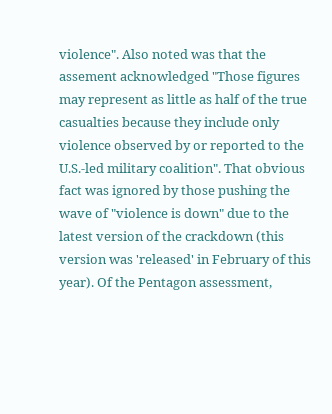violence". Also noted was that the assement acknowledged "Those figures may represent as little as half of the true casualties because they include only violence observed by or reported to the U.S.-led military coalition". That obvious fact was ignored by those pushing the wave of "violence is down" due to the latest version of the crackdown (this version was 'released' in February of this year). Of the Pentagon assessment,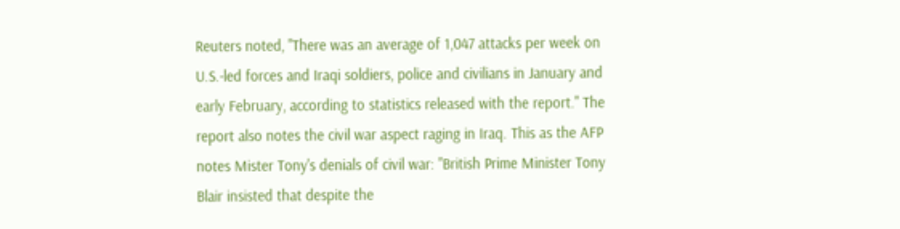Reuters noted, "There was an average of 1,047 attacks per week on U.S.-led forces and Iraqi soldiers, police and civilians in January and early February, according to statistics released with the report." The report also notes the civil war aspect raging in Iraq. This as the AFP notes Mister Tony's denials of civil war: "British Prime Minister Tony Blair insisted that despite the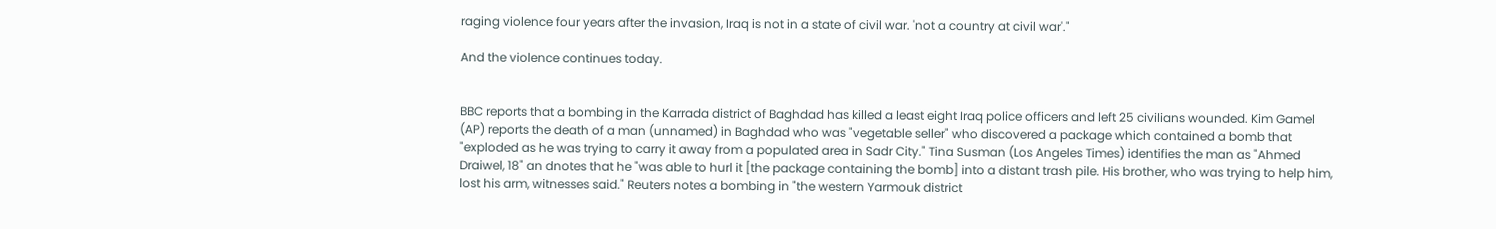raging violence four years after the invasion, Iraq is not in a state of civil war. 'not a country at civil war'."

And the violence continues today.


BBC reports that a bombing in the Karrada district of Baghdad has killed a least eight Iraq police officers and left 25 civilians wounded. Kim Gamel (AP) reports the death of a man (unnamed) in Baghdad who was "vegetable seller" who discovered a package which contained a bomb that "exploded as he was trying to carry it away from a populated area in Sadr City." Tina Susman (Los Angeles Times) identifies the man as "Ahmed Draiwel, 18" an dnotes that he "was able to hurl it [the package containing the bomb] into a distant trash pile. His brother, who was trying to help him, lost his arm, witnesses said." Reuters notes a bombing in "the western Yarmouk district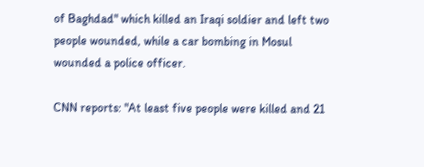of Baghdad" which killed an Iraqi soldier and left two people wounded, while a car bombing in Mosul wounded a police officer.

CNN reports: "At least five people were killed and 21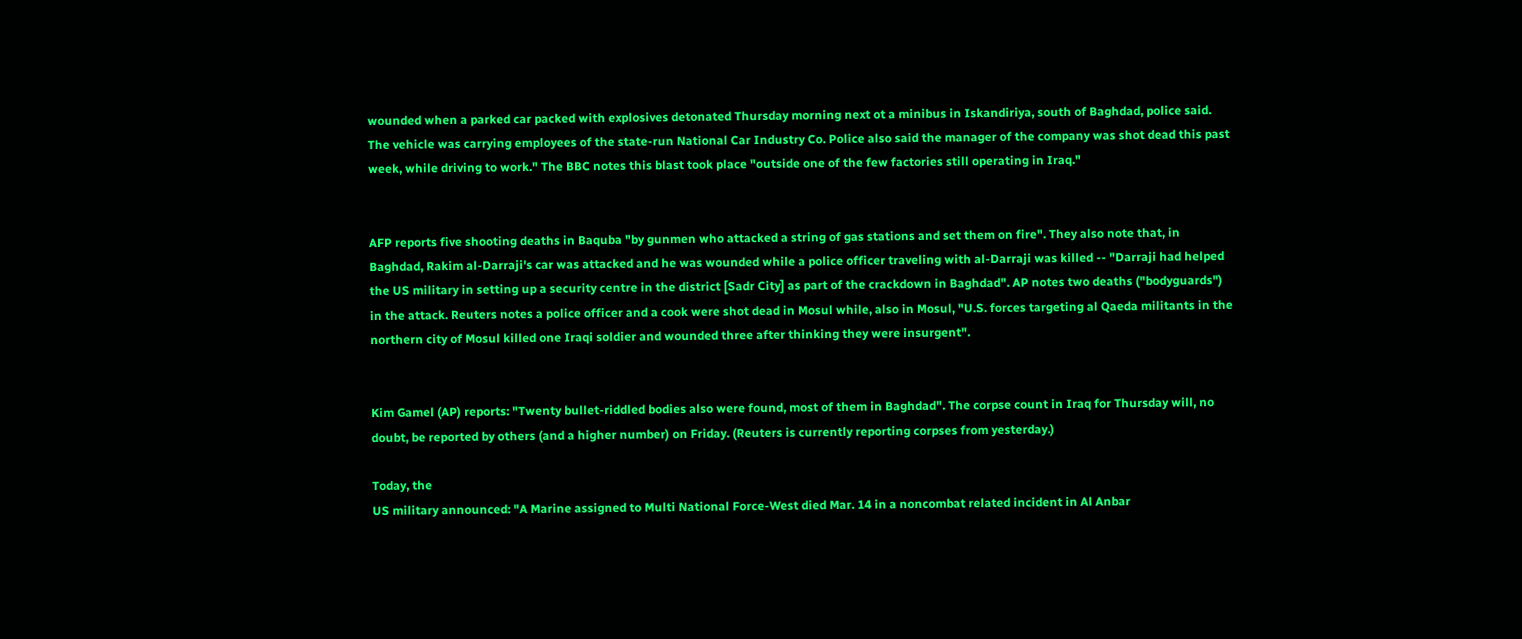wounded when a parked car packed with explosives detonated Thursday morning next ot a minibus in Iskandiriya, south of Baghdad, police said. The vehicle was carrying employees of the state-run National Car Industry Co. Police also said the manager of the company was shot dead this past week, while driving to work." The BBC notes this blast took place "outside one of the few factories still operating in Iraq."


AFP reports five shooting deaths in Baquba "by gunmen who attacked a string of gas stations and set them on fire". They also note that, in Baghdad, Rakim al-Darraji's car was attacked and he was wounded while a police officer traveling with al-Darraji was killed -- "Darraji had helped the US military in setting up a security centre in the district [Sadr City] as part of the crackdown in Baghdad". AP notes two deaths ("bodyguards") in the attack. Reuters notes a police officer and a cook were shot dead in Mosul while, also in Mosul, "U.S. forces targeting al Qaeda militants in the northern city of Mosul killed one Iraqi soldier and wounded three after thinking they were insurgent".


Kim Gamel (AP) reports: "Twenty bullet-riddled bodies also were found, most of them in Baghdad". The corpse count in Iraq for Thursday will, no doubt, be reported by others (and a higher number) on Friday. (Reuters is currently reporting corpses from yesterday.)

Today, the
US military announced: "A Marine assigned to Multi National Force-West died Mar. 14 in a noncombat related incident in Al Anbar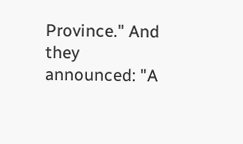Province." And they announced: "A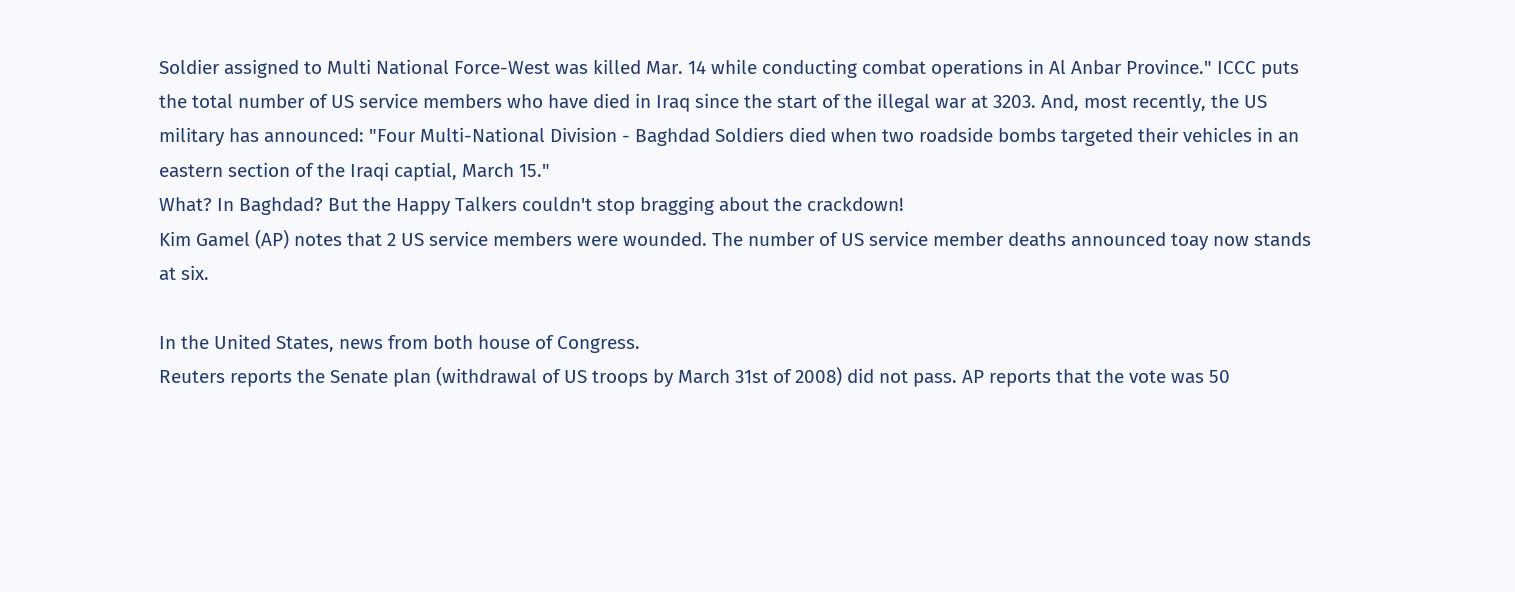Soldier assigned to Multi National Force-West was killed Mar. 14 while conducting combat operations in Al Anbar Province." ICCC puts the total number of US service members who have died in Iraq since the start of the illegal war at 3203. And, most recently, the US military has announced: "Four Multi-National Division - Baghdad Soldiers died when two roadside bombs targeted their vehicles in an eastern section of the Iraqi captial, March 15."
What? In Baghdad? But the Happy Talkers couldn't stop bragging about the crackdown!
Kim Gamel (AP) notes that 2 US service members were wounded. The number of US service member deaths announced toay now stands at six.

In the United States, news from both house of Congress.
Reuters reports the Senate plan (withdrawal of US troops by March 31st of 2008) did not pass. AP reports that the vote was 50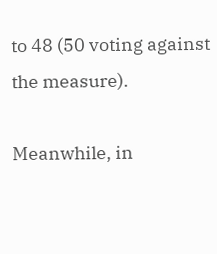to 48 (50 voting against the measure).

Meanwhile, in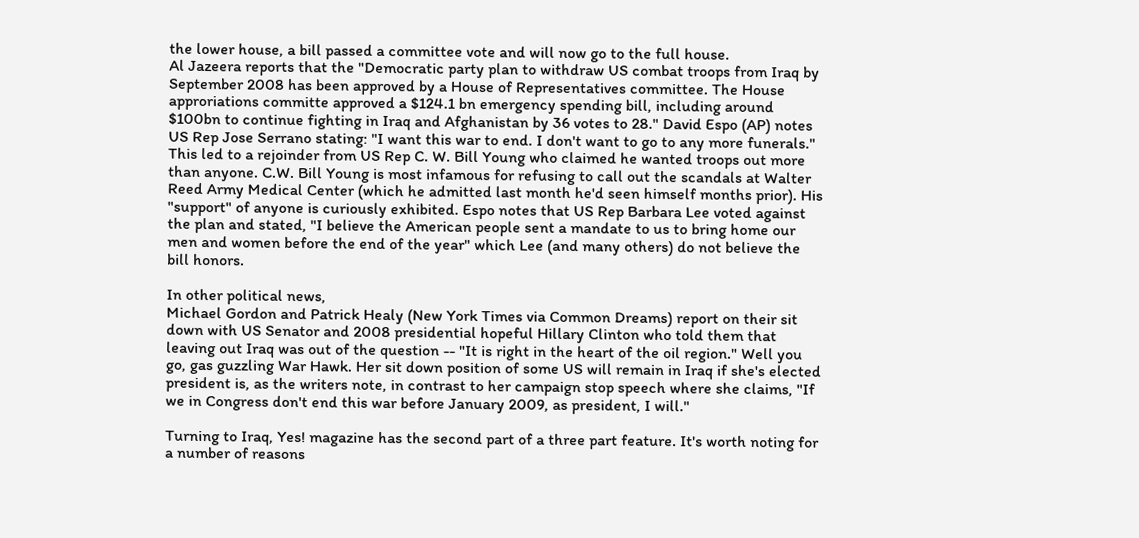the lower house, a bill passed a committee vote and will now go to the full house.
Al Jazeera reports that the "Democratic party plan to withdraw US combat troops from Iraq by September 2008 has been approved by a House of Representatives committee. The House approriations committe approved a $124.1 bn emergency spending bill, including around $100bn to continue fighting in Iraq and Afghanistan by 36 votes to 28." David Espo (AP) notes US Rep Jose Serrano stating: "I want this war to end. I don't want to go to any more funerals." This led to a rejoinder from US Rep C. W. Bill Young who claimed he wanted troops out more than anyone. C.W. Bill Young is most infamous for refusing to call out the scandals at Walter Reed Army Medical Center (which he admitted last month he'd seen himself months prior). His "support" of anyone is curiously exhibited. Espo notes that US Rep Barbara Lee voted against the plan and stated, "I believe the American people sent a mandate to us to bring home our men and women before the end of the year" which Lee (and many others) do not believe the bill honors.

In other political news,
Michael Gordon and Patrick Healy (New York Times via Common Dreams) report on their sit down with US Senator and 2008 presidential hopeful Hillary Clinton who told them that leaving out Iraq was out of the question -- "It is right in the heart of the oil region." Well you go, gas guzzling War Hawk. Her sit down position of some US will remain in Iraq if she's elected president is, as the writers note, in contrast to her campaign stop speech where she claims, "If we in Congress don't end this war before January 2009, as president, I will."

Turning to Iraq, Yes! magazine has the second part of a three part feature. It's worth noting for a number of reasons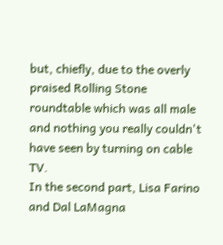but, chiefly, due to the overly praised Rolling Stone roundtable which was all male and nothing you really couldn't have seen by turning on cable TV.
In the second part, Lisa Farino and Dal LaMagna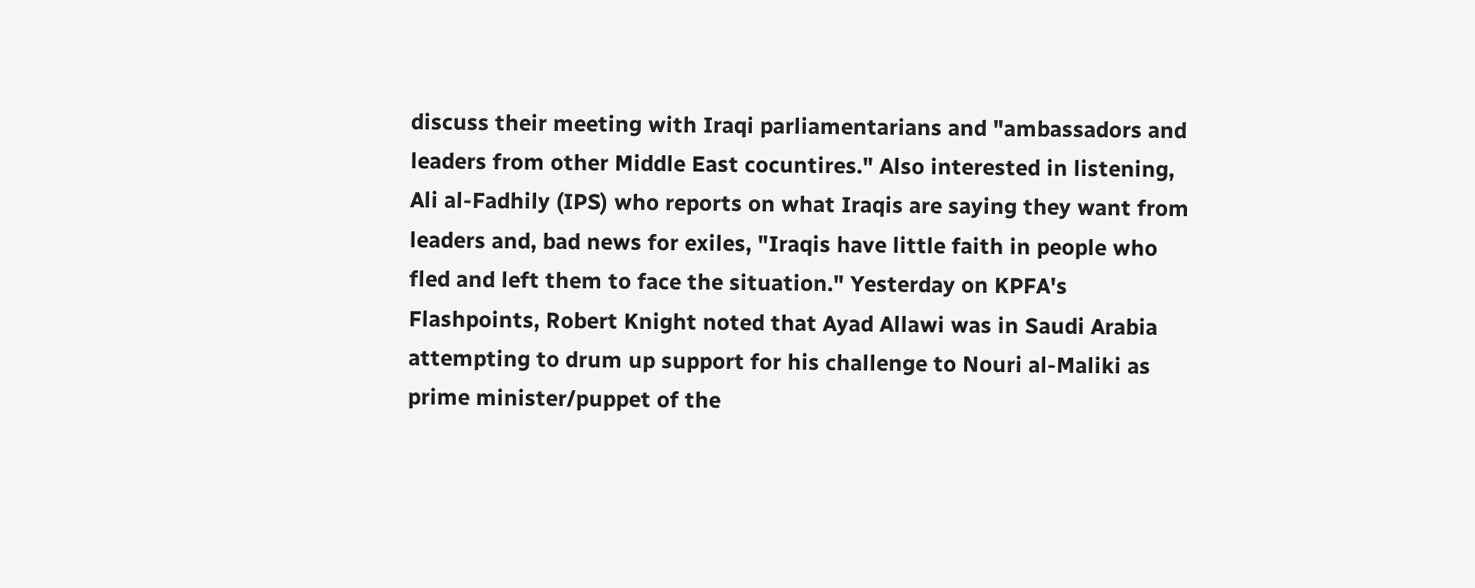discuss their meeting with Iraqi parliamentarians and "ambassadors and leaders from other Middle East cocuntires." Also interested in listening, Ali al-Fadhily (IPS) who reports on what Iraqis are saying they want from leaders and, bad news for exiles, "Iraqis have little faith in people who fled and left them to face the situation." Yesterday on KPFA's Flashpoints, Robert Knight noted that Ayad Allawi was in Saudi Arabia attempting to drum up support for his challenge to Nouri al-Maliki as prime minister/puppet of the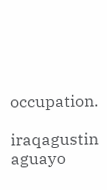occupation.

iraqagustin aguayo